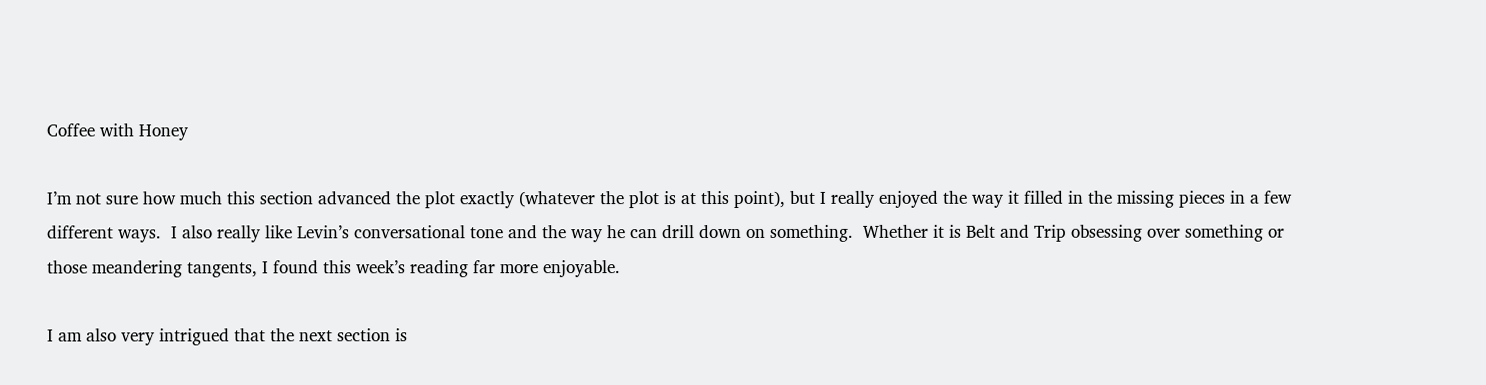Coffee with Honey

I’m not sure how much this section advanced the plot exactly (whatever the plot is at this point), but I really enjoyed the way it filled in the missing pieces in a few different ways.  I also really like Levin’s conversational tone and the way he can drill down on something.  Whether it is Belt and Trip obsessing over something or those meandering tangents, I found this week’s reading far more enjoyable.

I am also very intrigued that the next section is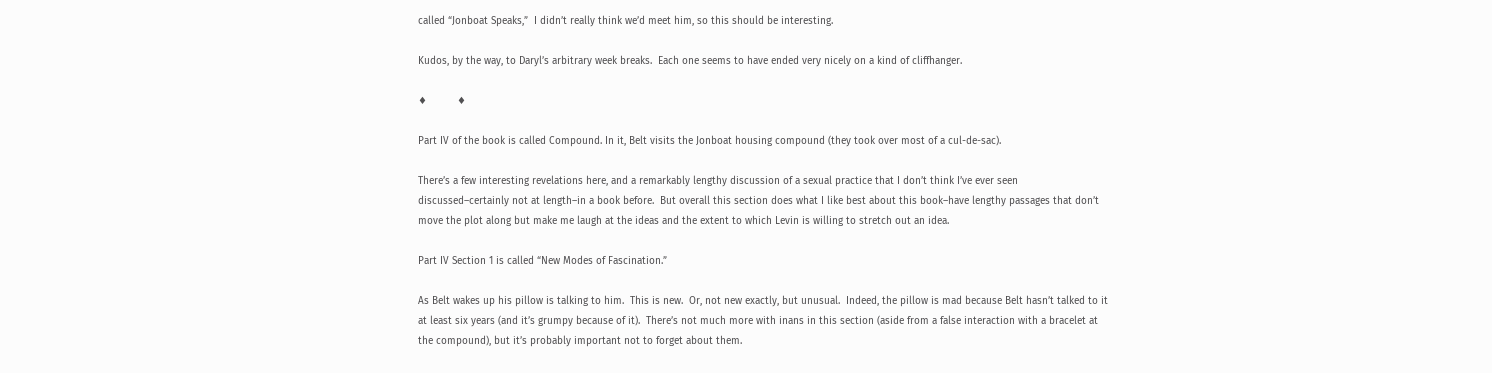called “Jonboat Speaks,”  I didn’t really think we’d meet him, so this should be interesting.

Kudos, by the way, to Daryl’s arbitrary week breaks.  Each one seems to have ended very nicely on a kind of cliffhanger.

♦          ♦

Part IV of the book is called Compound. In it, Belt visits the Jonboat housing compound (they took over most of a cul-de-sac).

There’s a few interesting revelations here, and a remarkably lengthy discussion of a sexual practice that I don’t think I’ve ever seen discussed–certainly not at length–in a book before.  But overall this section does what I like best about this book–have lengthy passages that don’t move the plot along but make me laugh at the ideas and the extent to which Levin is willing to stretch out an idea.

Part IV Section 1 is called “New Modes of Fascination.”

As Belt wakes up his pillow is talking to him.  This is new.  Or, not new exactly, but unusual.  Indeed, the pillow is mad because Belt hasn’t talked to it at least six years (and it’s grumpy because of it).  There’s not much more with inans in this section (aside from a false interaction with a bracelet at the compound), but it’s probably important not to forget about them.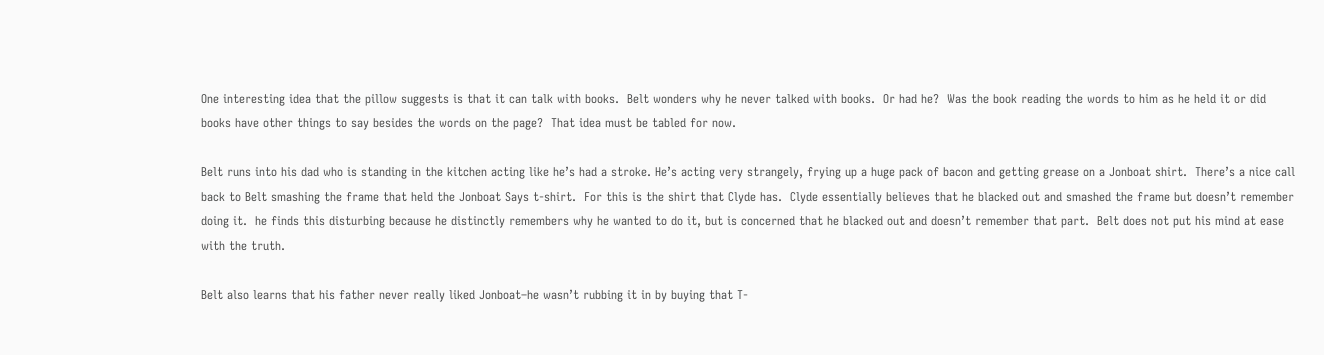One interesting idea that the pillow suggests is that it can talk with books.  Belt wonders why he never talked with books.  Or had he?  Was the book reading the words to him as he held it or did books have other things to say besides the words on the page?  That idea must be tabled for now.

Belt runs into his dad who is standing in the kitchen acting like he’s had a stroke. He’s acting very strangely, frying up a huge pack of bacon and getting grease on a Jonboat shirt.  There’s a nice call back to Belt smashing the frame that held the Jonboat Says t-shirt.  For this is the shirt that Clyde has.  Clyde essentially believes that he blacked out and smashed the frame but doesn’t remember doing it.  he finds this disturbing because he distinctly remembers why he wanted to do it, but is concerned that he blacked out and doesn’t remember that part.  Belt does not put his mind at ease with the truth.

Belt also learns that his father never really liked Jonboat–he wasn’t rubbing it in by buying that T-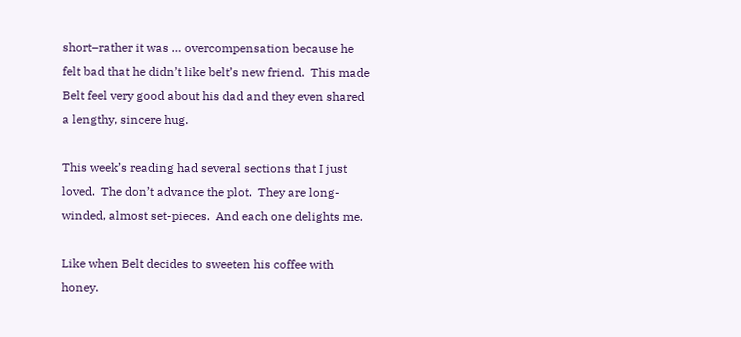short–rather it was … overcompensation because he felt bad that he didn’t like belt’s new friend.  This made Belt feel very good about his dad and they even shared a lengthy, sincere hug.

This week’s reading had several sections that I just loved.  The don’t advance the plot.  They are long-winded, almost set-pieces.  And each one delights me.

Like when Belt decides to sweeten his coffee with honey.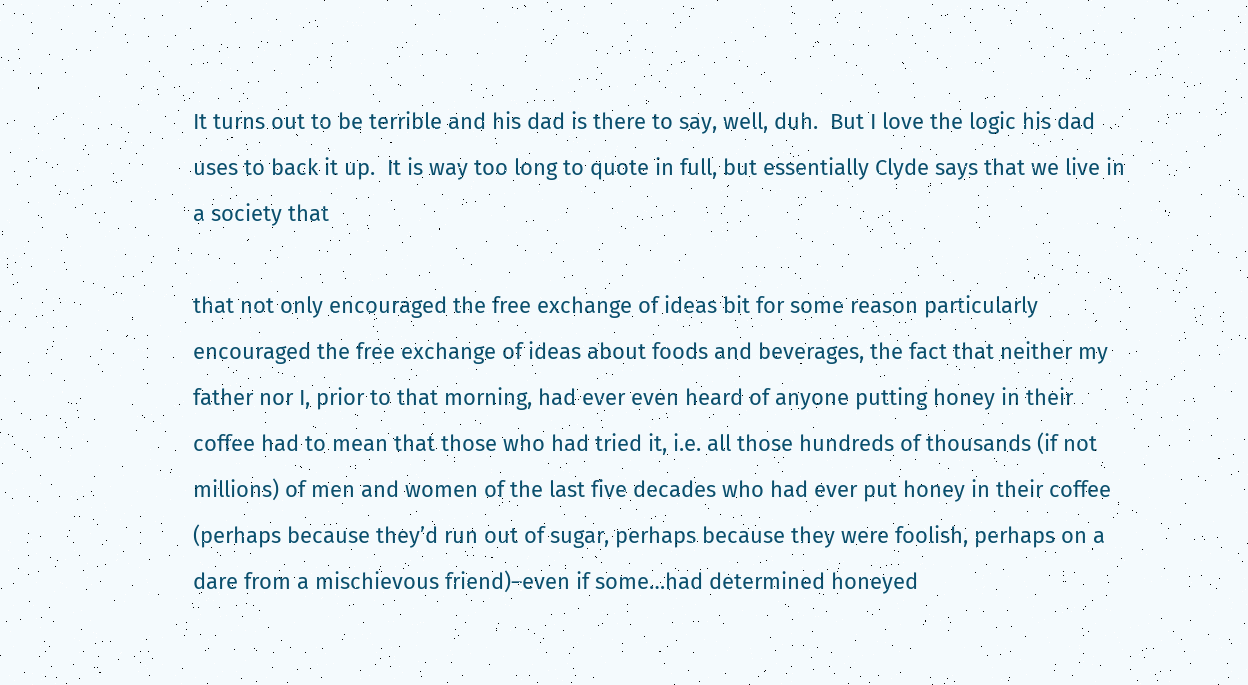It turns out to be terrible and his dad is there to say, well, duh.  But I love the logic his dad uses to back it up.  It is way too long to quote in full, but essentially Clyde says that we live in a society that

that not only encouraged the free exchange of ideas bit for some reason particularly encouraged the free exchange of ideas about foods and beverages, the fact that neither my father nor I, prior to that morning, had ever even heard of anyone putting honey in their coffee had to mean that those who had tried it, i.e. all those hundreds of thousands (if not millions) of men and women of the last five decades who had ever put honey in their coffee (perhaps because they’d run out of sugar, perhaps because they were foolish, perhaps on a dare from a mischievous friend)–even if some…had determined honeyed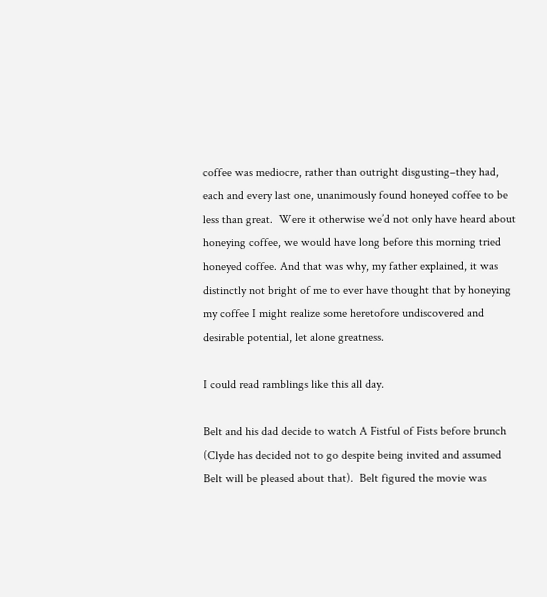coffee was mediocre, rather than outright disgusting–they had, each and every last one, unanimously found honeyed coffee to be less than great.  Were it otherwise we’d not only have heard about honeying coffee, we would have long before this morning tried honeyed coffee. And that was why, my father explained, it was distinctly not bright of me to ever have thought that by honeying my coffee I might realize some heretofore undiscovered and desirable potential, let alone greatness.

I could read ramblings like this all day.

Belt and his dad decide to watch A Fistful of Fists before brunch (Clyde has decided not to go despite being invited and assumed Belt will be pleased about that).  Belt figured the movie was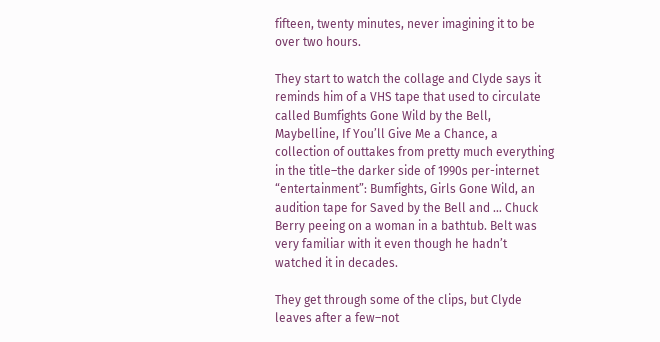fifteen, twenty minutes, never imagining it to be over two hours.

They start to watch the collage and Clyde says it reminds him of a VHS tape that used to circulate called Bumfights Gone Wild by the Bell, Maybelline, If You’ll Give Me a Chance, a collection of outtakes from pretty much everything in the title–the darker side of 1990s per-internet “entertainment”: Bumfights, Girls Gone Wild, an audition tape for Saved by the Bell and … Chuck Berry peeing on a woman in a bathtub. Belt was very familiar with it even though he hadn’t watched it in decades.

They get through some of the clips, but Clyde leaves after a few–not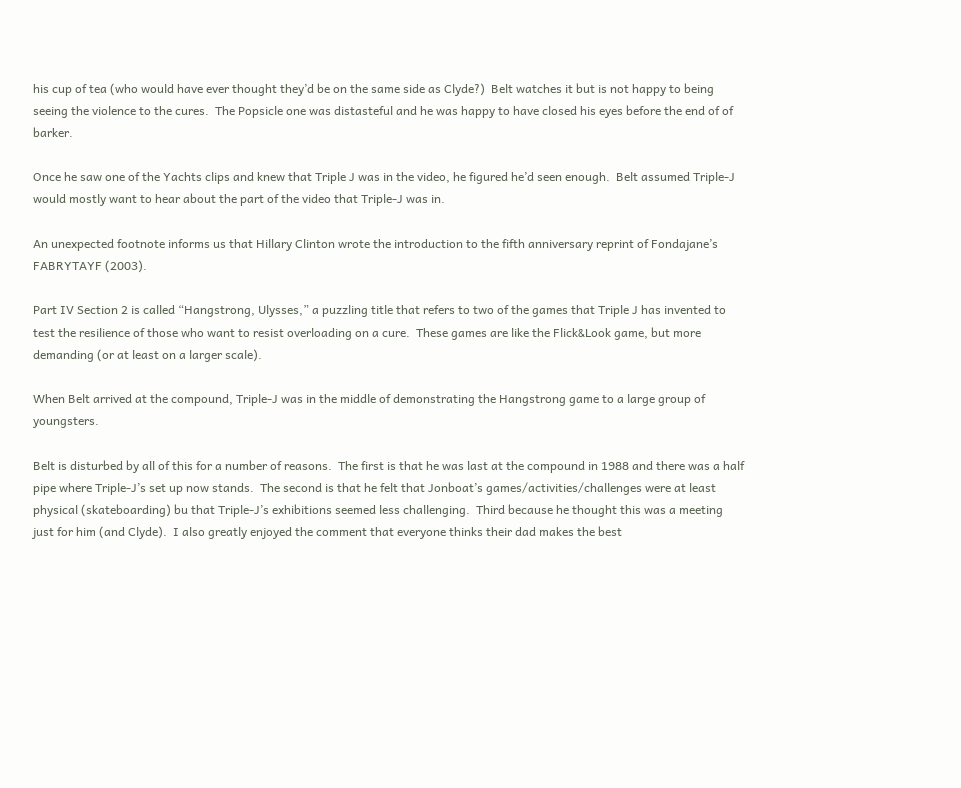his cup of tea (who would have ever thought they’d be on the same side as Clyde?)  Belt watches it but is not happy to being seeing the violence to the cures.  The Popsicle one was distasteful and he was happy to have closed his eyes before the end of of barker.

Once he saw one of the Yachts clips and knew that Triple J was in the video, he figured he’d seen enough.  Belt assumed Triple-J would mostly want to hear about the part of the video that Triple-J was in.

An unexpected footnote informs us that Hillary Clinton wrote the introduction to the fifth anniversary reprint of Fondajane’s FABRYTAYF (2003).

Part IV Section 2 is called “Hangstrong, Ulysses,” a puzzling title that refers to two of the games that Triple J has invented to test the resilience of those who want to resist overloading on a cure.  These games are like the Flick&Look game, but more demanding (or at least on a larger scale).

When Belt arrived at the compound, Triple-J was in the middle of demonstrating the Hangstrong game to a large group of youngsters.

Belt is disturbed by all of this for a number of reasons.  The first is that he was last at the compound in 1988 and there was a half pipe where Triple-J’s set up now stands.  The second is that he felt that Jonboat’s games/activities/challenges were at least physical (skateboarding) bu that Triple-J’s exhibitions seemed less challenging.  Third because he thought this was a meeting just for him (and Clyde).  I also greatly enjoyed the comment that everyone thinks their dad makes the best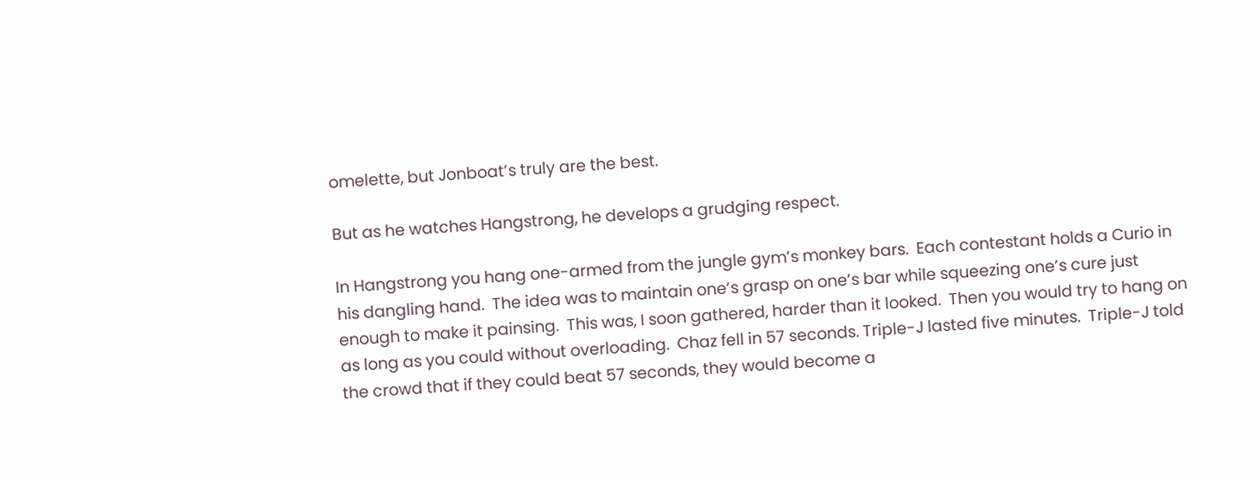omelette, but Jonboat’s truly are the best.

But as he watches Hangstrong, he develops a grudging respect.

In Hangstrong you hang one-armed from the jungle gym’s monkey bars.  Each contestant holds a Curio in his dangling hand.  The idea was to maintain one’s grasp on one’s bar while squeezing one’s cure just enough to make it painsing.  This was, I soon gathered, harder than it looked.  Then you would try to hang on as long as you could without overloading.  Chaz fell in 57 seconds. Triple-J lasted five minutes.  Triple-J told the crowd that if they could beat 57 seconds, they would become a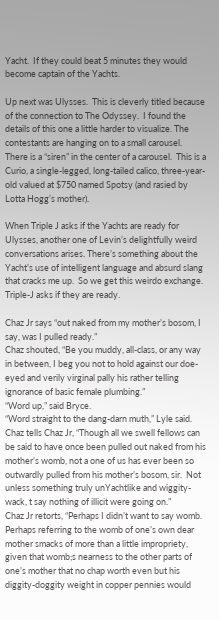Yacht.  If they could beat 5 minutes they would become captain of the Yachts.

Up next was Ulysses.  This is cleverly titled because of the connection to The Odyssey.  I found the details of this one a little harder to visualize. The contestants are hanging on to a small carousel.  There is a “siren” in the center of a carousel.  This is a Curio, a single-legged, long-tailed calico, three-year-old valued at $750 named Spotsy (and rasied by Lotta Hogg’s mother).

When Triple J asks if the Yachts are ready for Ulysses, another one of Levin’s delightfully weird conversations arises. There’s something about the Yacht’s use of intelligent language and absurd slang that cracks me up.  So we get this weirdo exchange.  Triple-J asks if they are ready.

Chaz Jr says “out naked from my mother’s bosom, I say, was I pulled ready.”
Chaz shouted, “Be you muddy, all-class, or any way in between, I beg you not to hold against our doe-eyed and verily virginal pally his rather telling ignorance of basic female plumbing.”
“Word up,” said Bryce.
“Word straight to the dang-darn muth,” Lyle said.
Chaz tells Chaz Jr, “Though all we swell fellows can be said to have once been pulled out naked from his mother’s womb, not a one of us has ever been so outwardly pulled from his mother’s bosom, sir.  Not unless something truly unYachtlike and wiggity-wack, t say nothing of illicit were going on.”
Chaz Jr retorts, “Perhaps I didn’t want to say womb.  Perhaps referring to the womb of one’s own dear mother smacks of more than a little impropriety, given that womb;s nearness to the other parts of one’s mother that no chap worth even but his diggity-doggity weight in copper pennies would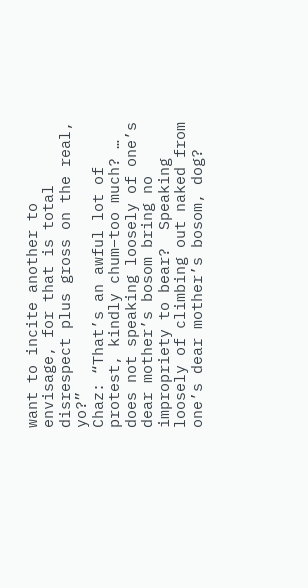want to incite another to envisage, for that is total disrespect plus gross on the real, yo?”
Chaz: “That’s an awful lot of protest, kindly chum–too much? … does not speaking loosely of one’s dear mother’s bosom bring no impropriety to bear?  Speaking loosely of climbing out naked from one’s dear mother’s bosom, dog?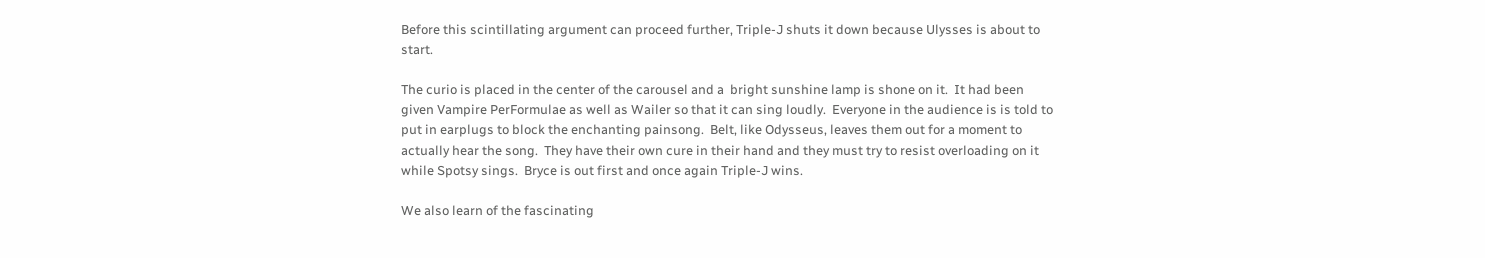Before this scintillating argument can proceed further, Triple-J shuts it down because Ulysses is about to start.

The curio is placed in the center of the carousel and a  bright sunshine lamp is shone on it.  It had been given Vampire PerFormulae as well as Wailer so that it can sing loudly.  Everyone in the audience is is told to put in earplugs to block the enchanting painsong.  Belt, like Odysseus, leaves them out for a moment to actually hear the song.  They have their own cure in their hand and they must try to resist overloading on it while Spotsy sings.  Bryce is out first and once again Triple-J wins.

We also learn of the fascinating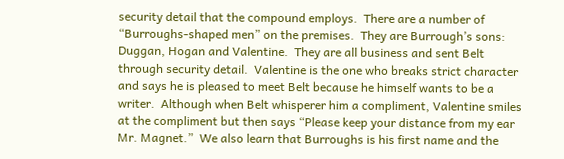security detail that the compound employs.  There are a number of “Burroughs-shaped men” on the premises.  They are Burrough’s sons: Duggan, Hogan and Valentine.  They are all business and sent Belt through security detail.  Valentine is the one who breaks strict character and says he is pleased to meet Belt because he himself wants to be a writer.  Although when Belt whisperer him a compliment, Valentine smiles at the compliment but then says “Please keep your distance from my ear Mr. Magnet.”  We also learn that Burroughs is his first name and the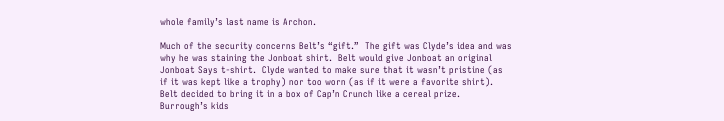whole family’s last name is Archon.

Much of the security concerns Belt’s “gift.”  The gift was Clyde’s idea and was why he was staining the Jonboat shirt.  Belt would give Jonboat an original Jonboat Says t-shirt.  Clyde wanted to make sure that it wasn’t pristine (as if it was kept like a trophy) nor too worn (as if it were a favorite shirt).  Belt decided to bring it in a box of Cap’n Crunch like a cereal prize.  Burrough’s kids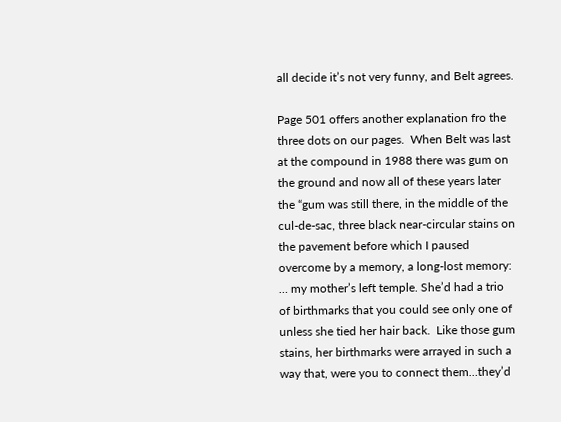all decide it’s not very funny, and Belt agrees.

Page 501 offers another explanation fro the three dots on our pages.  When Belt was last at the compound in 1988 there was gum on the ground and now all of these years later the “gum was still there, in the middle of the cul-de-sac, three black near-circular stains on the pavement before which I paused overcome by a memory, a long-lost memory: … my mother’s left temple. She’d had a trio of birthmarks that you could see only one of unless she tied her hair back.  Like those gum stains, her birthmarks were arrayed in such a way that, were you to connect them…they’d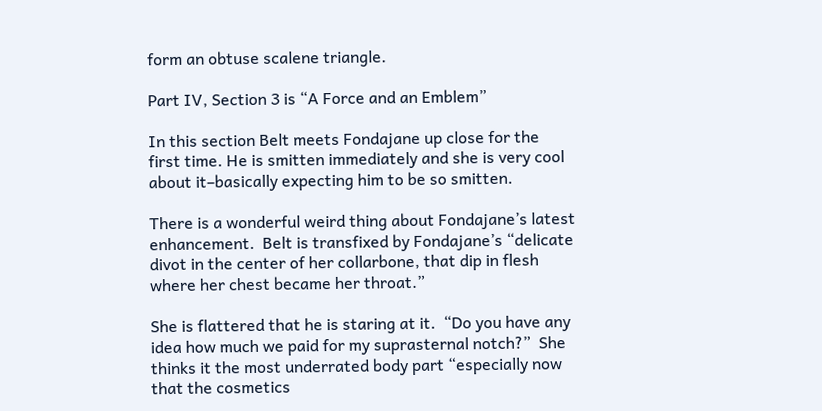form an obtuse scalene triangle.

Part IV, Section 3 is “A Force and an Emblem”

In this section Belt meets Fondajane up close for the  first time. He is smitten immediately and she is very cool about it–basically expecting him to be so smitten.

There is a wonderful weird thing about Fondajane’s latest enhancement.  Belt is transfixed by Fondajane’s “delicate divot in the center of her collarbone, that dip in flesh where her chest became her throat.”

She is flattered that he is staring at it.  “Do you have any idea how much we paid for my suprasternal notch?”  She thinks it the most underrated body part “especially now that the cosmetics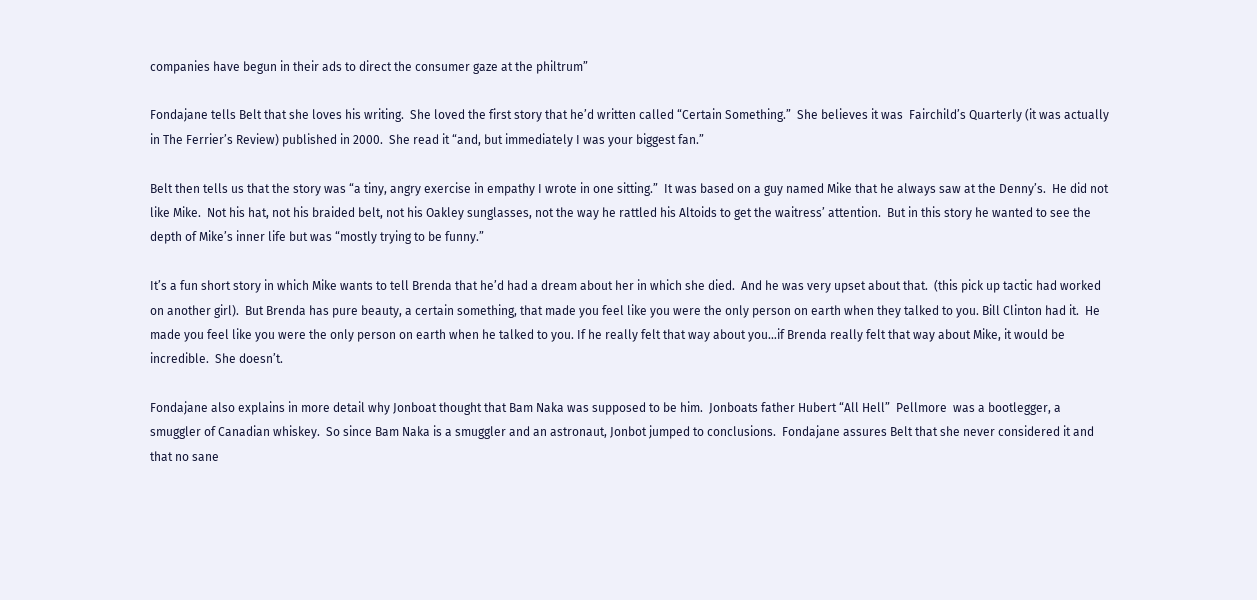companies have begun in their ads to direct the consumer gaze at the philtrum”

Fondajane tells Belt that she loves his writing.  She loved the first story that he’d written called “Certain Something.”  She believes it was  Fairchild’s Quarterly (it was actually in The Ferrier’s Review) published in 2000.  She read it “and, but immediately I was your biggest fan.”

Belt then tells us that the story was “a tiny, angry exercise in empathy I wrote in one sitting.”  It was based on a guy named Mike that he always saw at the Denny’s.  He did not like Mike.  Not his hat, not his braided belt, not his Oakley sunglasses, not the way he rattled his Altoids to get the waitress’ attention.  But in this story he wanted to see the depth of Mike’s inner life but was “mostly trying to be funny.”

It’s a fun short story in which Mike wants to tell Brenda that he’d had a dream about her in which she died.  And he was very upset about that.  (this pick up tactic had worked on another girl).  But Brenda has pure beauty, a certain something, that made you feel like you were the only person on earth when they talked to you. Bill Clinton had it.  He made you feel like you were the only person on earth when he talked to you. If he really felt that way about you…if Brenda really felt that way about Mike, it would be incredible.  She doesn’t.

Fondajane also explains in more detail why Jonboat thought that Bam Naka was supposed to be him.  Jonboats father Hubert “All Hell”  Pellmore  was a bootlegger, a smuggler of Canadian whiskey.  So since Bam Naka is a smuggler and an astronaut, Jonbot jumped to conclusions.  Fondajane assures Belt that she never considered it and that no sane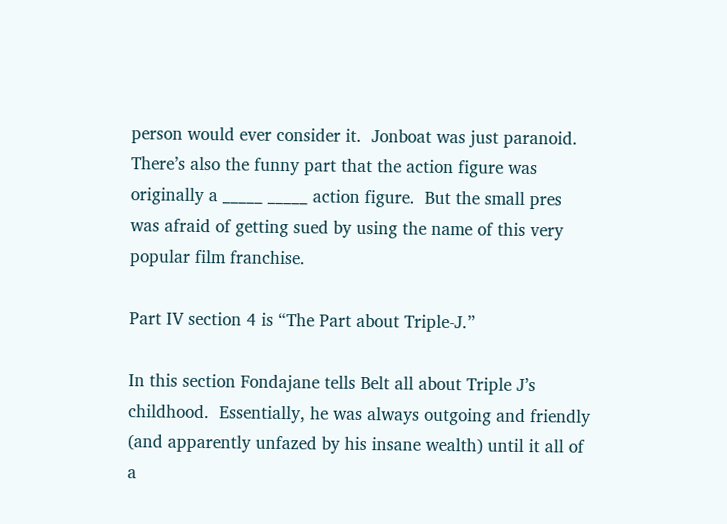person would ever consider it.  Jonboat was just paranoid.  There’s also the funny part that the action figure was originally a _____ _____ action figure.  But the small pres was afraid of getting sued by using the name of this very popular film franchise.

Part IV section 4 is “The Part about Triple-J.”

In this section Fondajane tells Belt all about Triple J’s childhood.  Essentially, he was always outgoing and friendly (and apparently unfazed by his insane wealth) until it all of a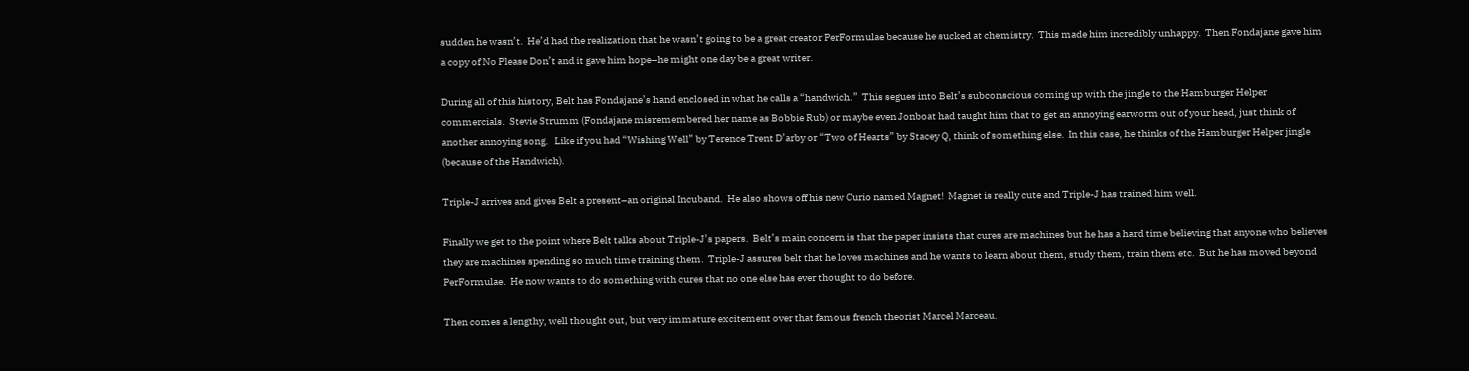sudden he wasn’t.  He’d had the realization that he wasn’t going to be a great creator PerFormulae because he sucked at chemistry.  This made him incredibly unhappy.  Then Fondajane gave him a copy of No Please Don’t and it gave him hope–he might one day be a great writer.

During all of this history, Belt has Fondajane’s hand enclosed in what he calls a “handwich.”  This segues into Belt’s subconscious coming up with the jingle to the Hamburger Helper commercials.  Stevie Strumm (Fondajane misremembered her name as Bobbie Rub) or maybe even Jonboat had taught him that to get an annoying earworm out of your head, just think of another annoying song.   Like if you had “Wishing Well” by Terence Trent D’arby or “Two of Hearts” by Stacey Q, think of something else.  In this case, he thinks of the Hamburger Helper jingle (because of the Handwich).

Triple-J arrives and gives Belt a present–an original Incuband.  He also shows off his new Curio named Magnet!  Magnet is really cute and Triple-J has trained him well.

Finally we get to the point where Belt talks about Triple-J’s papers.  Belt’s main concern is that the paper insists that cures are machines but he has a hard time believing that anyone who believes they are machines spending so much time training them.  Triple-J assures belt that he loves machines and he wants to learn about them, study them, train them etc.  But he has moved beyond PerFormulae.  He now wants to do something with cures that no one else has ever thought to do before.

Then comes a lengthy, well thought out, but very immature excitement over that famous french theorist Marcel Marceau.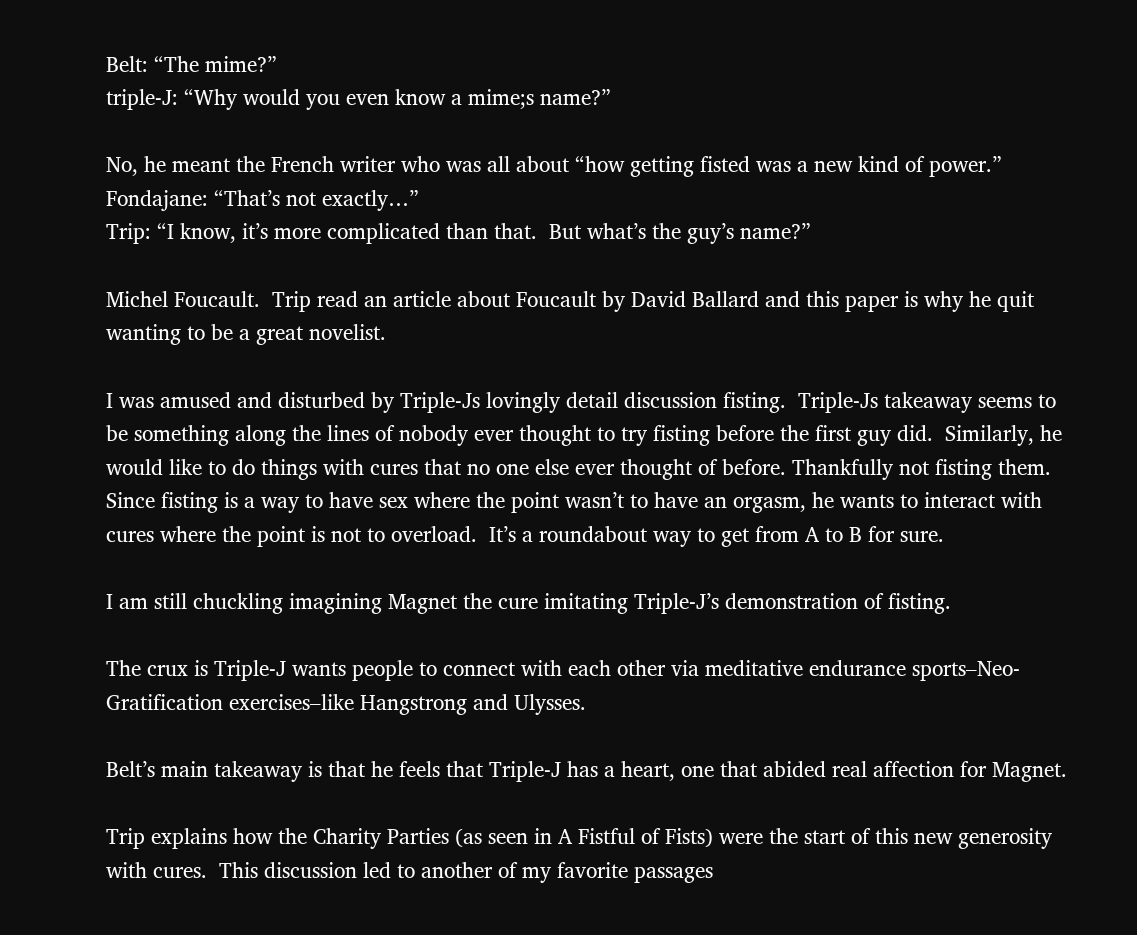Belt: “The mime?”
triple-J: “Why would you even know a mime;s name?”

No, he meant the French writer who was all about “how getting fisted was a new kind of power.”
Fondajane: “That’s not exactly…”
Trip: “I know, it’s more complicated than that.  But what’s the guy’s name?”

Michel Foucault.  Trip read an article about Foucault by David Ballard and this paper is why he quit wanting to be a great novelist.

I was amused and disturbed by Triple-Js lovingly detail discussion fisting.  Triple-Js takeaway seems to be something along the lines of nobody ever thought to try fisting before the first guy did.  Similarly, he would like to do things with cures that no one else ever thought of before. Thankfully not fisting them. Since fisting is a way to have sex where the point wasn’t to have an orgasm, he wants to interact with cures where the point is not to overload.  It’s a roundabout way to get from A to B for sure.

I am still chuckling imagining Magnet the cure imitating Triple-J’s demonstration of fisting.

The crux is Triple-J wants people to connect with each other via meditative endurance sports–Neo-Gratification exercises–like Hangstrong and Ulysses.

Belt’s main takeaway is that he feels that Triple-J has a heart, one that abided real affection for Magnet.

Trip explains how the Charity Parties (as seen in A Fistful of Fists) were the start of this new generosity with cures.  This discussion led to another of my favorite passages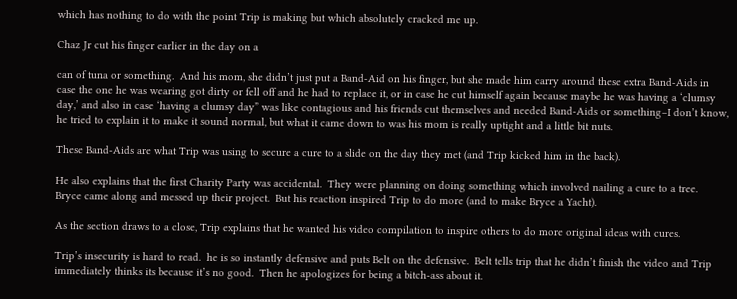which has nothing to do with the point Trip is making but which absolutely cracked me up.

Chaz Jr cut his finger earlier in the day on a

can of tuna or something.  And his mom, she didn’t just put a Band-Aid on his finger, but she made him carry around these extra Band-Aids in case the one he was wearing got dirty or fell off and he had to replace it, or in case he cut himself again because maybe he was having a ‘clumsy day,’ and also in case ‘having a clumsy day” was like contagious and his friends cut themselves and needed Band-Aids or something–I don’t know, he tried to explain it to make it sound normal, but what it came down to was his mom is really uptight and a little bit nuts.

These Band-Aids are what Trip was using to secure a cure to a slide on the day they met (and Trip kicked him in the back).

He also explains that the first Charity Party was accidental.  They were planning on doing something which involved nailing a cure to a tree.  Bryce came along and messed up their project.  But his reaction inspired Trip to do more (and to make Bryce a Yacht).

As the section draws to a close, Trip explains that he wanted his video compilation to inspire others to do more original ideas with cures.

Trip’s insecurity is hard to read.  he is so instantly defensive and puts Belt on the defensive.  Belt tells trip that he didn’t finish the video and Trip immediately thinks its because it’s no good.  Then he apologizes for being a bitch-ass about it.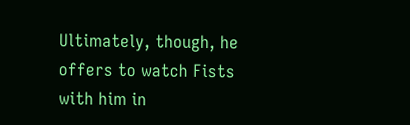Ultimately, though, he offers to watch Fists with him in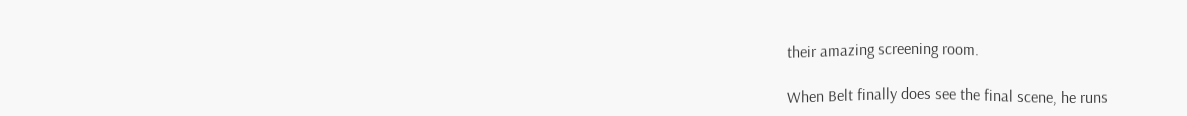their amazing screening room.

When Belt finally does see the final scene, he runs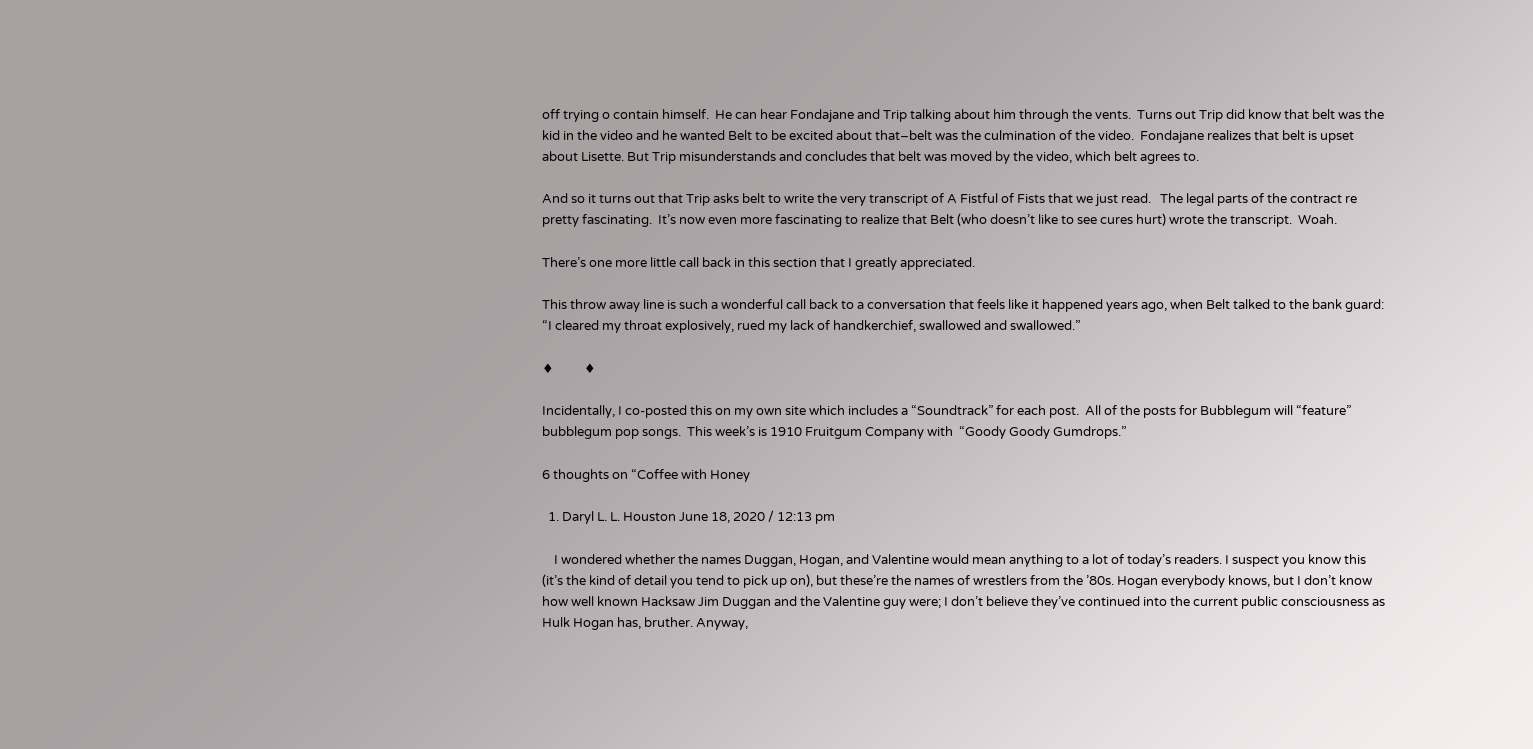off trying o contain himself.  He can hear Fondajane and Trip talking about him through the vents.  Turns out Trip did know that belt was the kid in the video and he wanted Belt to be excited about that–belt was the culmination of the video.  Fondajane realizes that belt is upset about Lisette. But Trip misunderstands and concludes that belt was moved by the video, which belt agrees to.

And so it turns out that Trip asks belt to write the very transcript of A Fistful of Fists that we just read.   The legal parts of the contract re pretty fascinating.  It’s now even more fascinating to realize that Belt (who doesn’t like to see cures hurt) wrote the transcript.  Woah.

There’s one more little call back in this section that I greatly appreciated.

This throw away line is such a wonderful call back to a conversation that feels like it happened years ago, when Belt talked to the bank guard: “I cleared my throat explosively, rued my lack of handkerchief, swallowed and swallowed.”

♦          ♦

Incidentally, I co-posted this on my own site which includes a “Soundtrack” for each post.  All of the posts for Bubblegum will “feature” bubblegum pop songs.  This week’s is 1910 Fruitgum Company with  “Goody Goody Gumdrops.”

6 thoughts on “Coffee with Honey

  1. Daryl L. L. Houston June 18, 2020 / 12:13 pm

    I wondered whether the names Duggan, Hogan, and Valentine would mean anything to a lot of today’s readers. I suspect you know this (it’s the kind of detail you tend to pick up on), but these’re the names of wrestlers from the ’80s. Hogan everybody knows, but I don’t know how well known Hacksaw Jim Duggan and the Valentine guy were; I don’t believe they’ve continued into the current public consciousness as Hulk Hogan has, bruther. Anyway,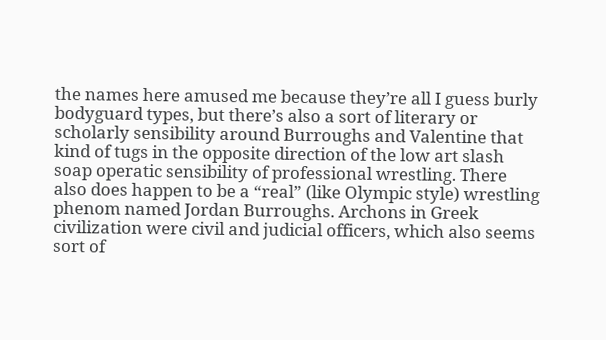the names here amused me because they’re all I guess burly bodyguard types, but there’s also a sort of literary or scholarly sensibility around Burroughs and Valentine that kind of tugs in the opposite direction of the low art slash soap operatic sensibility of professional wrestling. There also does happen to be a “real” (like Olympic style) wrestling phenom named Jordan Burroughs. Archons in Greek civilization were civil and judicial officers, which also seems sort of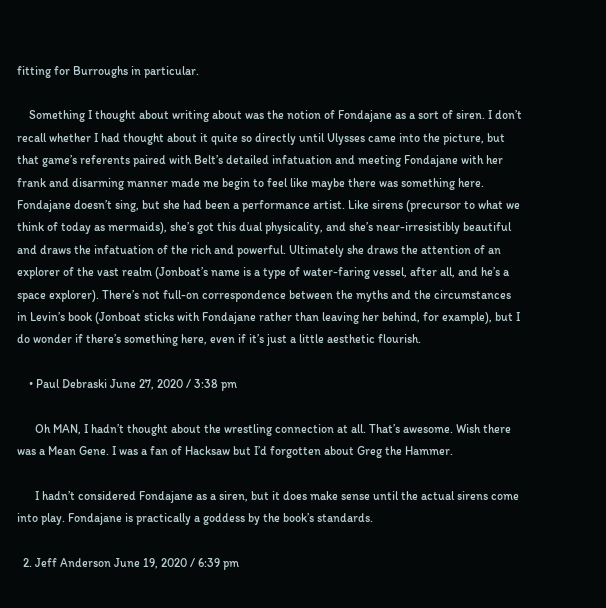fitting for Burroughs in particular.

    Something I thought about writing about was the notion of Fondajane as a sort of siren. I don’t recall whether I had thought about it quite so directly until Ulysses came into the picture, but that game’s referents paired with Belt’s detailed infatuation and meeting Fondajane with her frank and disarming manner made me begin to feel like maybe there was something here. Fondajane doesn’t sing, but she had been a performance artist. Like sirens (precursor to what we think of today as mermaids), she’s got this dual physicality, and she’s near-irresistibly beautiful and draws the infatuation of the rich and powerful. Ultimately she draws the attention of an explorer of the vast realm (Jonboat’s name is a type of water-faring vessel, after all, and he’s a space explorer). There’s not full-on correspondence between the myths and the circumstances in Levin’s book (Jonboat sticks with Fondajane rather than leaving her behind, for example), but I do wonder if there’s something here, even if it’s just a little aesthetic flourish.

    • Paul Debraski June 27, 2020 / 3:38 pm

      Oh MAN, I hadn’t thought about the wrestling connection at all. That’s awesome. Wish there was a Mean Gene. I was a fan of Hacksaw but I’d forgotten about Greg the Hammer.

      I hadn’t considered Fondajane as a siren, but it does make sense until the actual sirens come into play. Fondajane is practically a goddess by the book’s standards.

  2. Jeff Anderson June 19, 2020 / 6:39 pm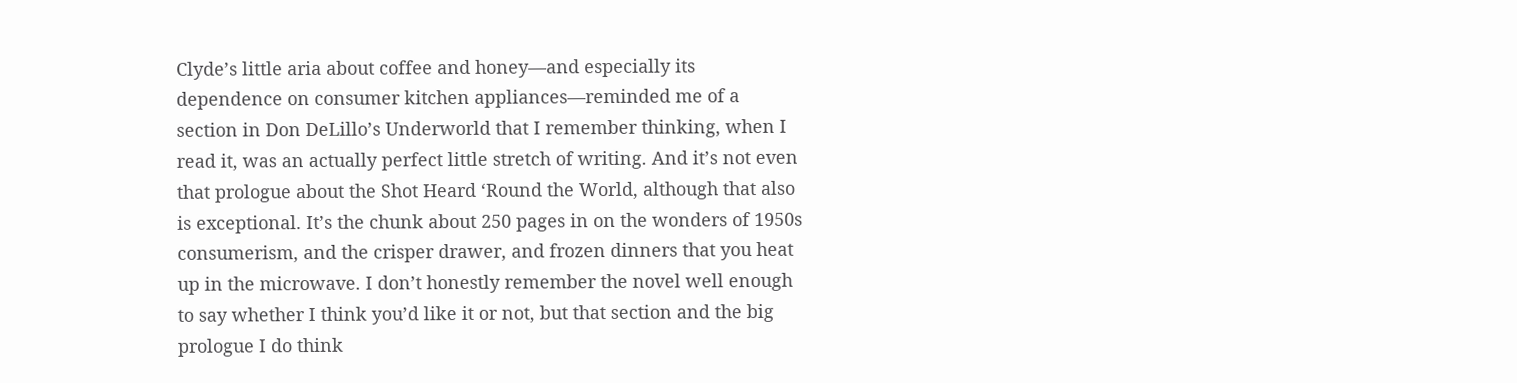Clyde’s little aria about coffee and honey—and especially its dependence on consumer kitchen appliances—reminded me of a section in Don DeLillo’s Underworld that I remember thinking, when I read it, was an actually perfect little stretch of writing. And it’s not even that prologue about the Shot Heard ‘Round the World, although that also is exceptional. It’s the chunk about 250 pages in on the wonders of 1950s consumerism, and the crisper drawer, and frozen dinners that you heat up in the microwave. I don’t honestly remember the novel well enough to say whether I think you’d like it or not, but that section and the big prologue I do think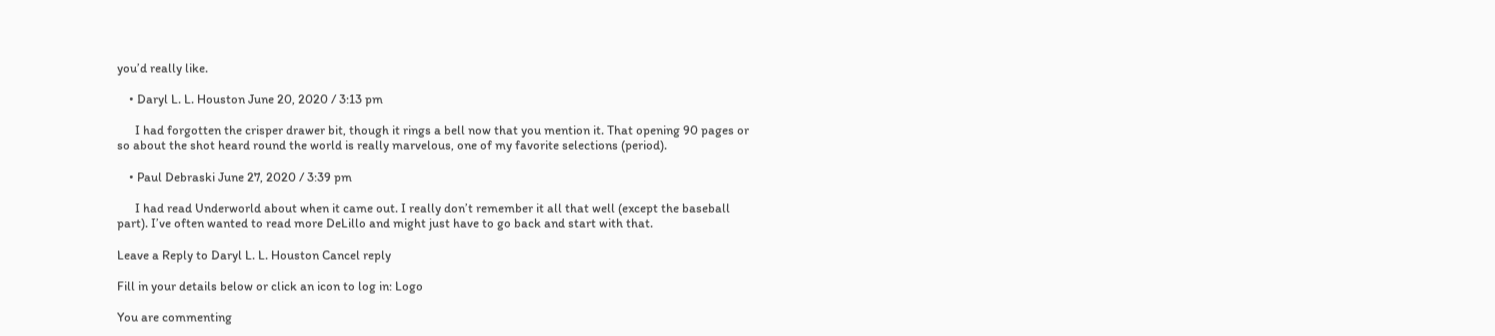you’d really like.

    • Daryl L. L. Houston June 20, 2020 / 3:13 pm

      I had forgotten the crisper drawer bit, though it rings a bell now that you mention it. That opening 90 pages or so about the shot heard round the world is really marvelous, one of my favorite selections (period).

    • Paul Debraski June 27, 2020 / 3:39 pm

      I had read Underworld about when it came out. I really don’t remember it all that well (except the baseball part). I’ve often wanted to read more DeLillo and might just have to go back and start with that.

Leave a Reply to Daryl L. L. Houston Cancel reply

Fill in your details below or click an icon to log in: Logo

You are commenting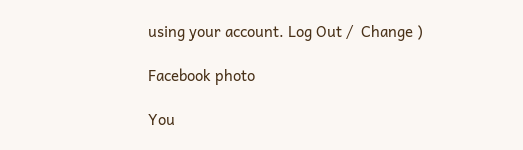using your account. Log Out /  Change )

Facebook photo

You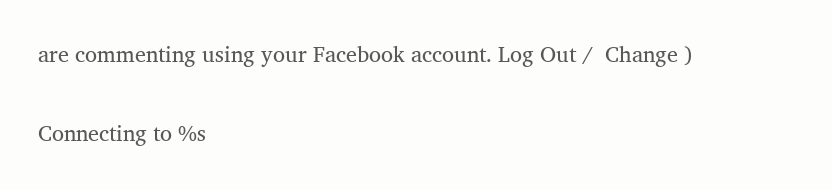are commenting using your Facebook account. Log Out /  Change )

Connecting to %s